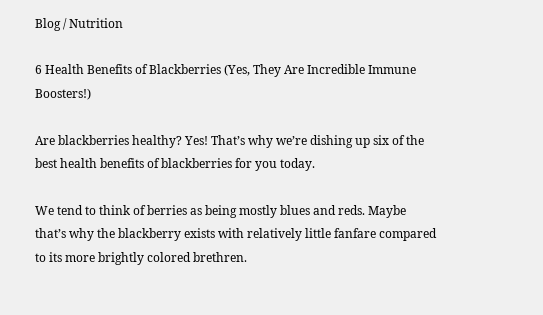Blog / Nutrition

6 Health Benefits of Blackberries (Yes, They Are Incredible Immune Boosters!)

Are blackberries healthy? Yes! That’s why we’re dishing up six of the best health benefits of blackberries for you today.

We tend to think of berries as being mostly blues and reds. Maybe that’s why the blackberry exists with relatively little fanfare compared to its more brightly colored brethren.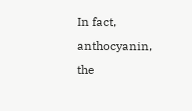In fact, anthocyanin, the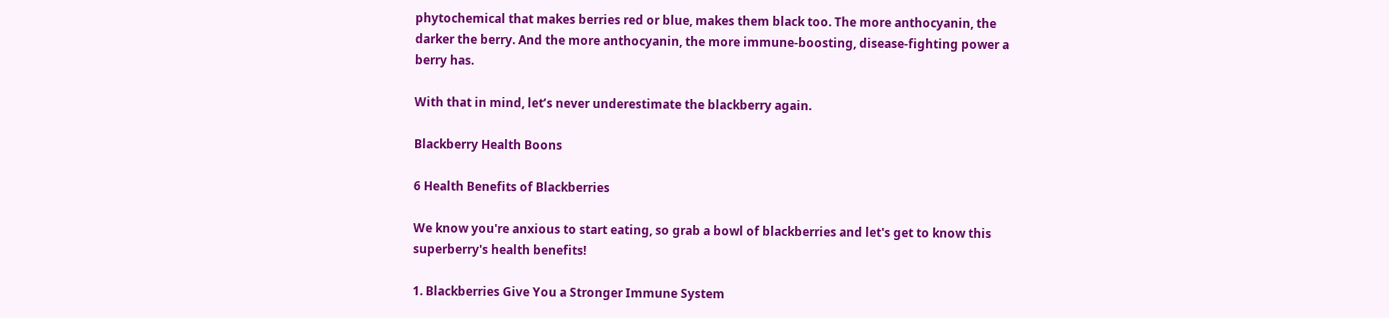phytochemical that makes berries red or blue, makes them black too. The more anthocyanin, the darker the berry. And the more anthocyanin, the more immune-boosting, disease-fighting power a berry has.

With that in mind, let’s never underestimate the blackberry again.

Blackberry Health Boons

6 Health Benefits of Blackberries

We know you're anxious to start eating, so grab a bowl of blackberries and let's get to know this superberry's health benefits!

1. Blackberries Give You a Stronger Immune System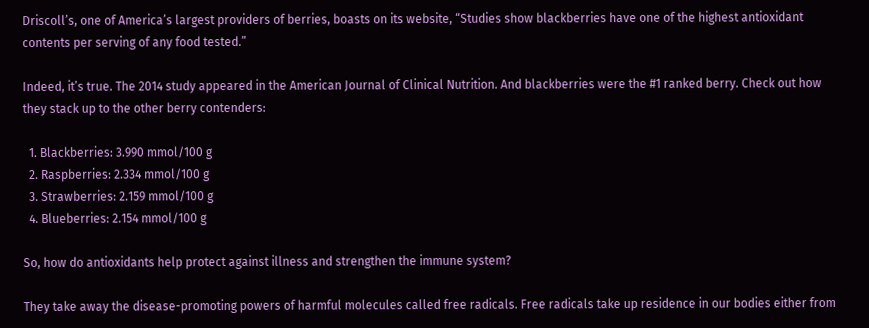Driscoll’s, one of America’s largest providers of berries, boasts on its website, “Studies show blackberries have one of the highest antioxidant contents per serving of any food tested.”

Indeed, it’s true. The 2014 study appeared in the American Journal of Clinical Nutrition. And blackberries were the #1 ranked berry. Check out how they stack up to the other berry contenders:

  1. Blackberries: 3.990 mmol/100 g
  2. Raspberries: 2.334 mmol/100 g
  3. Strawberries: 2.159 mmol/100 g
  4. Blueberries: 2.154 mmol/100 g

So, how do antioxidants help protect against illness and strengthen the immune system?

They take away the disease-promoting powers of harmful molecules called free radicals. Free radicals take up residence in our bodies either from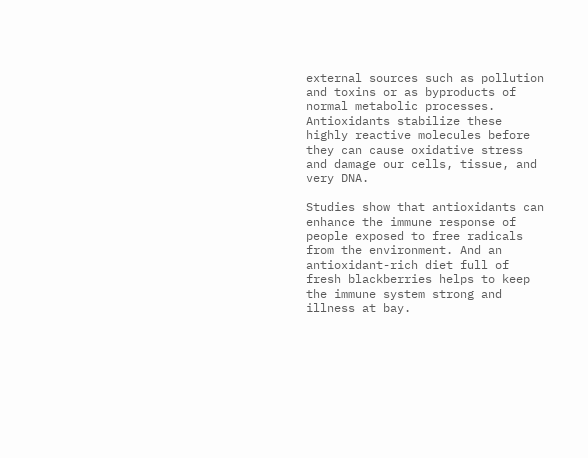external sources such as pollution and toxins or as byproducts of normal metabolic processes. Antioxidants stabilize these highly reactive molecules before they can cause oxidative stress and damage our cells, tissue, and very DNA.

Studies show that antioxidants can enhance the immune response of people exposed to free radicals from the environment. And an antioxidant-rich diet full of fresh blackberries helps to keep the immune system strong and illness at bay.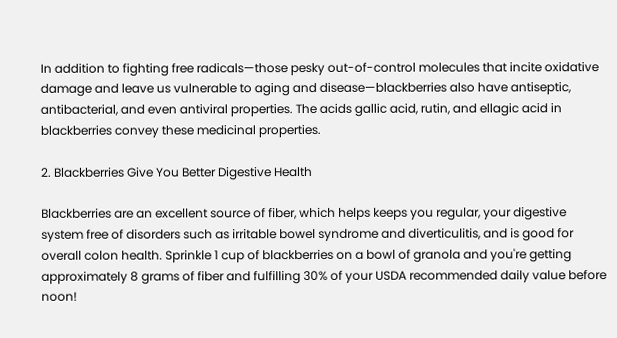In addition to fighting free radicals—those pesky out-of-control molecules that incite oxidative damage and leave us vulnerable to aging and disease—blackberries also have antiseptic, antibacterial, and even antiviral properties. The acids gallic acid, rutin, and ellagic acid in blackberries convey these medicinal properties.

2. Blackberries Give You Better Digestive Health

Blackberries are an excellent source of fiber, which helps keeps you regular, your digestive system free of disorders such as irritable bowel syndrome and diverticulitis, and is good for overall colon health. Sprinkle 1 cup of blackberries on a bowl of granola and you're getting approximately 8 grams of fiber and fulfilling 30% of your USDA recommended daily value before noon!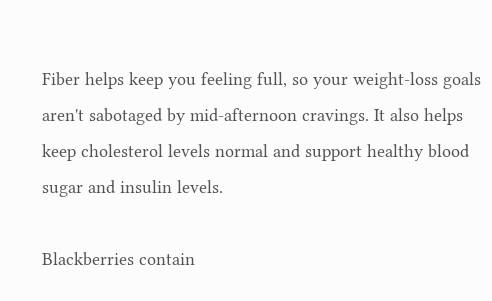Fiber helps keep you feeling full, so your weight-loss goals aren't sabotaged by mid-afternoon cravings. It also helps keep cholesterol levels normal and support healthy blood sugar and insulin levels.

Blackberries contain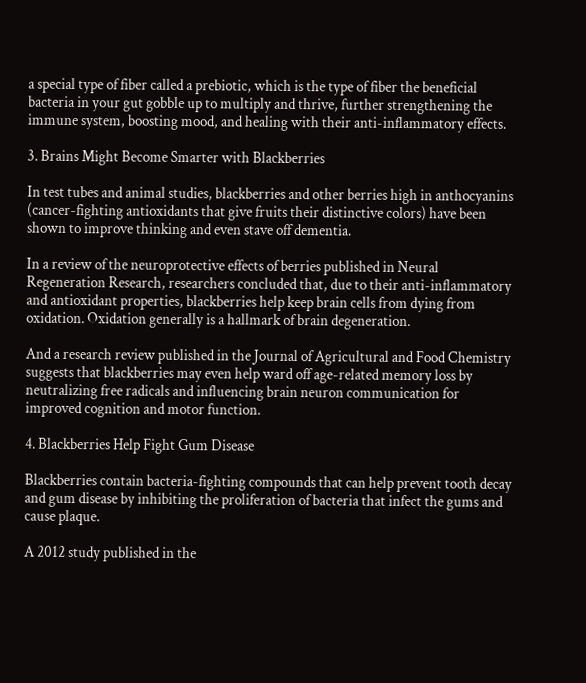a special type of fiber called a prebiotic, which is the type of fiber the beneficial bacteria in your gut gobble up to multiply and thrive, further strengthening the immune system, boosting mood, and healing with their anti-inflammatory effects.

3. Brains Might Become Smarter with Blackberries

In test tubes and animal studies, blackberries and other berries high in anthocyanins (cancer-fighting antioxidants that give fruits their distinctive colors) have been shown to improve thinking and even stave off dementia.

In a review of the neuroprotective effects of berries published in Neural Regeneration Research, researchers concluded that, due to their anti-inflammatory and antioxidant properties, blackberries help keep brain cells from dying from oxidation. Oxidation generally is a hallmark of brain degeneration.

And a research review published in the Journal of Agricultural and Food Chemistry suggests that blackberries may even help ward off age-related memory loss by neutralizing free radicals and influencing brain neuron communication for improved cognition and motor function.

4. Blackberries Help Fight Gum Disease

Blackberries contain bacteria-fighting compounds that can help prevent tooth decay and gum disease by inhibiting the proliferation of bacteria that infect the gums and cause plaque.

A 2012 study published in the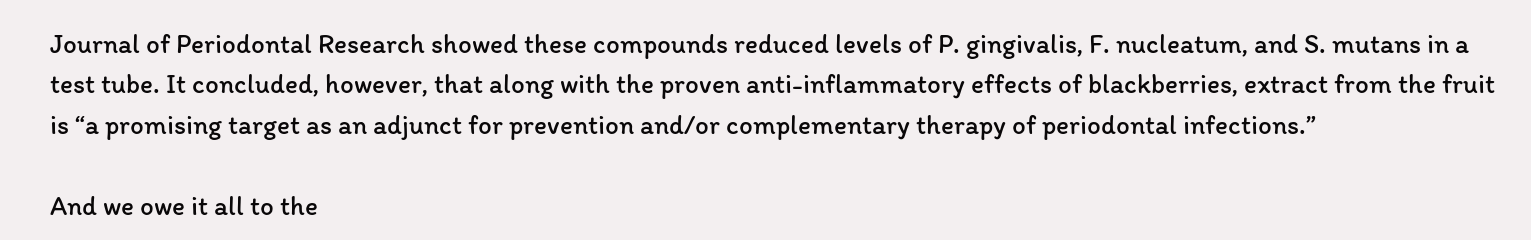Journal of Periodontal Research showed these compounds reduced levels of P. gingivalis, F. nucleatum, and S. mutans in a test tube. It concluded, however, that along with the proven anti-inflammatory effects of blackberries, extract from the fruit is “a promising target as an adjunct for prevention and/or complementary therapy of periodontal infections.”

And we owe it all to the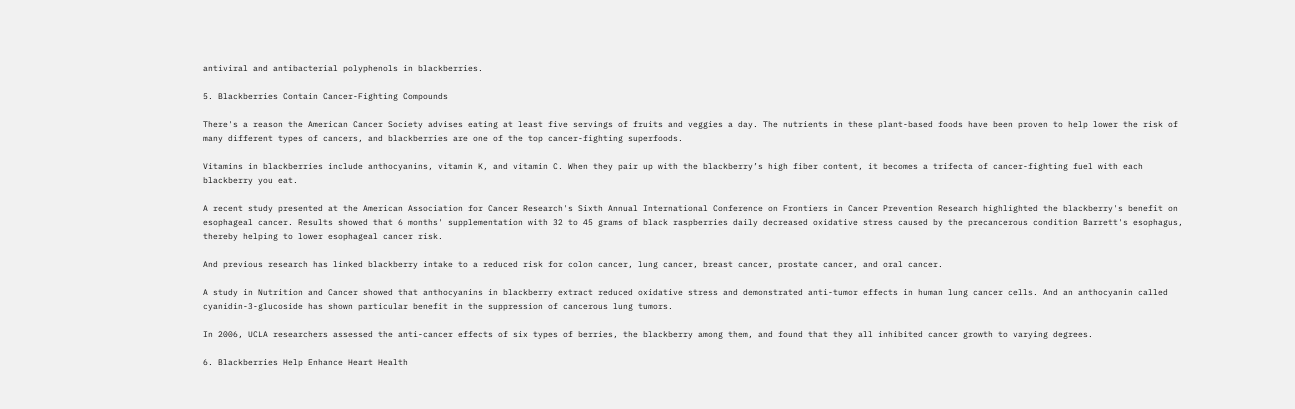antiviral and antibacterial polyphenols in blackberries.

5. Blackberries Contain Cancer-Fighting Compounds

There's a reason the American Cancer Society advises eating at least five servings of fruits and veggies a day. The nutrients in these plant-based foods have been proven to help lower the risk of many different types of cancers, and blackberries are one of the top cancer-fighting superfoods.

Vitamins in blackberries include anthocyanins, vitamin K, and vitamin C. When they pair up with the blackberry’s high fiber content, it becomes a trifecta of cancer-fighting fuel with each blackberry you eat.

A recent study presented at the American Association for Cancer Research's Sixth Annual International Conference on Frontiers in Cancer Prevention Research highlighted the blackberry's benefit on esophageal cancer. Results showed that 6 months' supplementation with 32 to 45 grams of black raspberries daily decreased oxidative stress caused by the precancerous condition Barrett's esophagus, thereby helping to lower esophageal cancer risk.

And previous research has linked blackberry intake to a reduced risk for colon cancer, lung cancer, breast cancer, prostate cancer, and oral cancer.

A study in Nutrition and Cancer showed that anthocyanins in blackberry extract reduced oxidative stress and demonstrated anti-tumor effects in human lung cancer cells. And an anthocyanin called  cyanidin-3-glucoside has shown particular benefit in the suppression of cancerous lung tumors.

In 2006, UCLA researchers assessed the anti-cancer effects of six types of berries, the blackberry among them, and found that they all inhibited cancer growth to varying degrees.

6. Blackberries Help Enhance Heart Health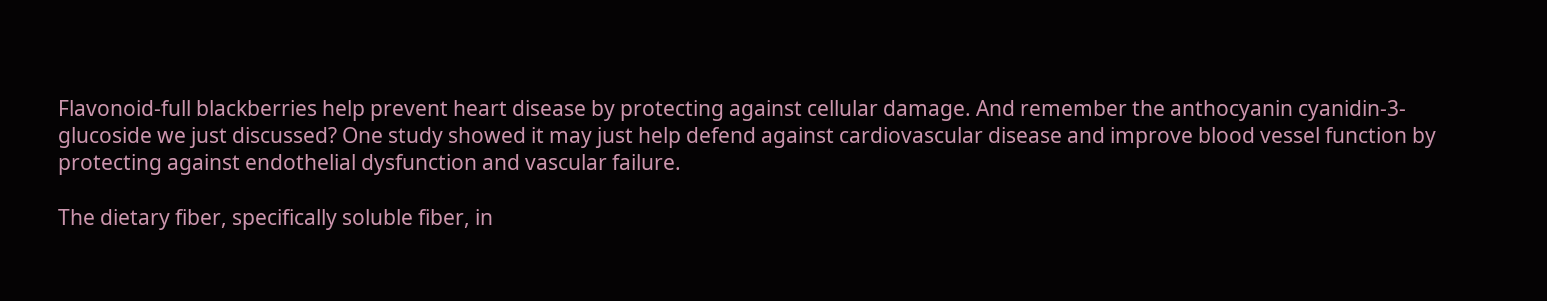Flavonoid-full blackberries help prevent heart disease by protecting against cellular damage. And remember the anthocyanin cyanidin-3-glucoside we just discussed? One study showed it may just help defend against cardiovascular disease and improve blood vessel function by protecting against endothelial dysfunction and vascular failure.

The dietary fiber, specifically soluble fiber, in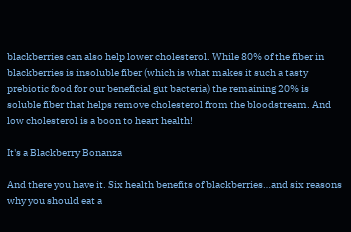blackberries can also help lower cholesterol. While 80% of the fiber in blackberries is insoluble fiber (which is what makes it such a tasty prebiotic food for our beneficial gut bacteria) the remaining 20% is soluble fiber that helps remove cholesterol from the bloodstream. And low cholesterol is a boon to heart health!

It's a Blackberry Bonanza

And there you have it. Six health benefits of blackberries…and six reasons why you should eat a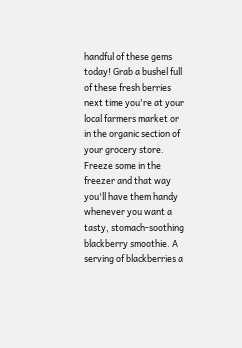handful of these gems today! Grab a bushel full of these fresh berries next time you're at your local farmers market or in the organic section of your grocery store. Freeze some in the freezer and that way you'll have them handy whenever you want a tasty, stomach-soothing blackberry smoothie. A serving of blackberries a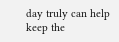day truly can help keep the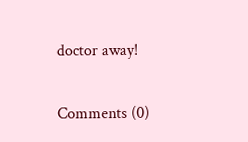doctor away!


Comments (0)